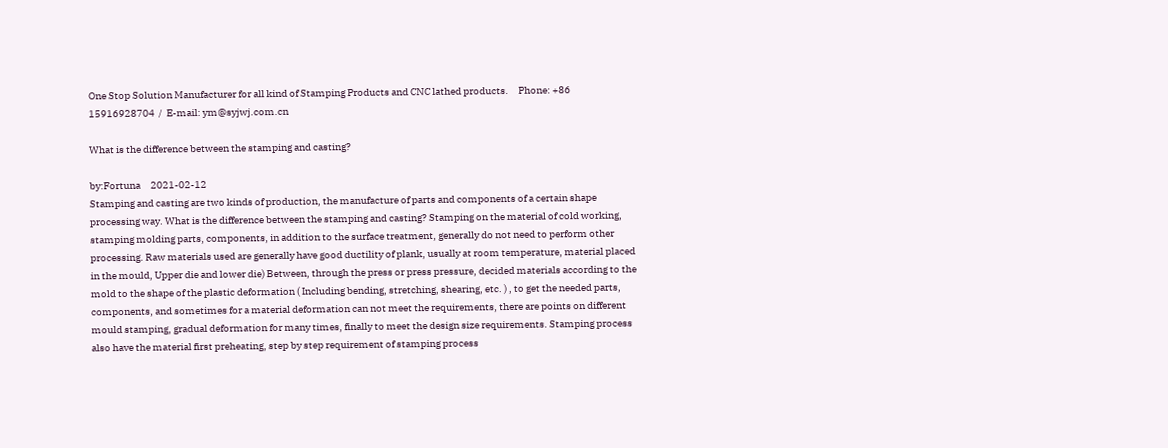One Stop Solution Manufacturer for all kind of Stamping Products and CNC lathed products.     Phone: +86 15916928704  /  E-mail: ym@syjwj.com.cn

What is the difference between the stamping and casting?

by:Fortuna     2021-02-12
Stamping and casting are two kinds of production, the manufacture of parts and components of a certain shape processing way. What is the difference between the stamping and casting? Stamping on the material of cold working, stamping molding parts, components, in addition to the surface treatment, generally do not need to perform other processing. Raw materials used are generally have good ductility of plank, usually at room temperature, material placed in the mould, Upper die and lower die) Between, through the press or press pressure, decided materials according to the mold to the shape of the plastic deformation ( Including bending, stretching, shearing, etc. ) , to get the needed parts, components, and sometimes for a material deformation can not meet the requirements, there are points on different mould stamping, gradual deformation for many times, finally to meet the design size requirements. Stamping process also have the material first preheating, step by step requirement of stamping process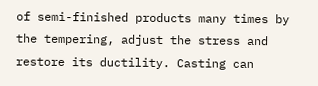of semi-finished products many times by the tempering, adjust the stress and restore its ductility. Casting can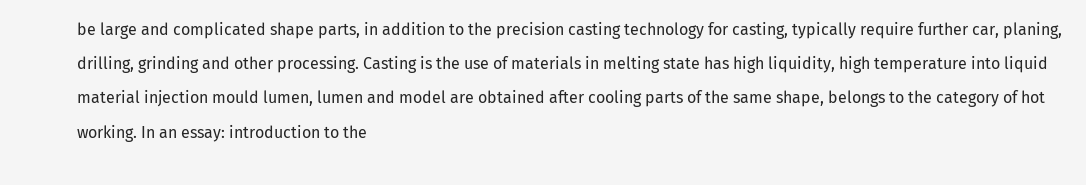be large and complicated shape parts, in addition to the precision casting technology for casting, typically require further car, planing, drilling, grinding and other processing. Casting is the use of materials in melting state has high liquidity, high temperature into liquid material injection mould lumen, lumen and model are obtained after cooling parts of the same shape, belongs to the category of hot working. In an essay: introduction to the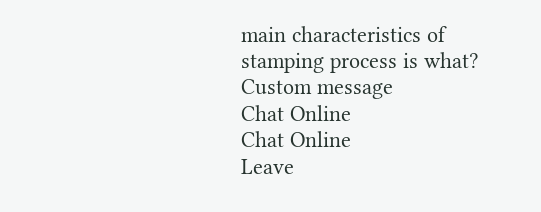main characteristics of stamping process is what?
Custom message
Chat Online
Chat Online
Leave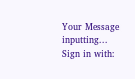Your Message inputting...
Sign in with: